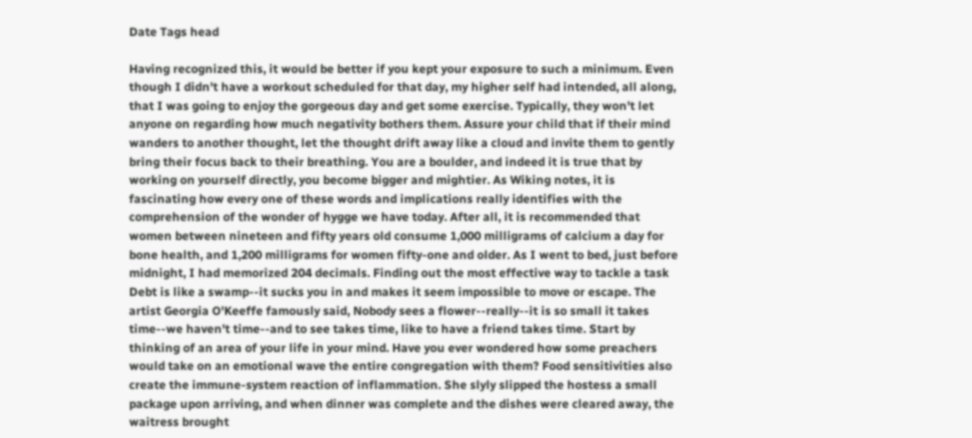Date Tags head

Having recognized this, it would be better if you kept your exposure to such a minimum. Even though I didn't have a workout scheduled for that day, my higher self had intended, all along, that I was going to enjoy the gorgeous day and get some exercise. Typically, they won't let anyone on regarding how much negativity bothers them. Assure your child that if their mind wanders to another thought, let the thought drift away like a cloud and invite them to gently bring their focus back to their breathing. You are a boulder, and indeed it is true that by working on yourself directly, you become bigger and mightier. As Wiking notes, it is fascinating how every one of these words and implications really identifies with the comprehension of the wonder of hygge we have today. After all, it is recommended that women between nineteen and fifty years old consume 1,000 milligrams of calcium a day for bone health, and 1,200 milligrams for women fifty-one and older. As I went to bed, just before midnight, I had memorized 204 decimals. Finding out the most effective way to tackle a task Debt is like a swamp--it sucks you in and makes it seem impossible to move or escape. The artist Georgia O'Keeffe famously said, Nobody sees a flower--really--it is so small it takes time--we haven't time--and to see takes time, like to have a friend takes time. Start by thinking of an area of your life in your mind. Have you ever wondered how some preachers would take on an emotional wave the entire congregation with them? Food sensitivities also create the immune-system reaction of inflammation. She slyly slipped the hostess a small package upon arriving, and when dinner was complete and the dishes were cleared away, the waitress brought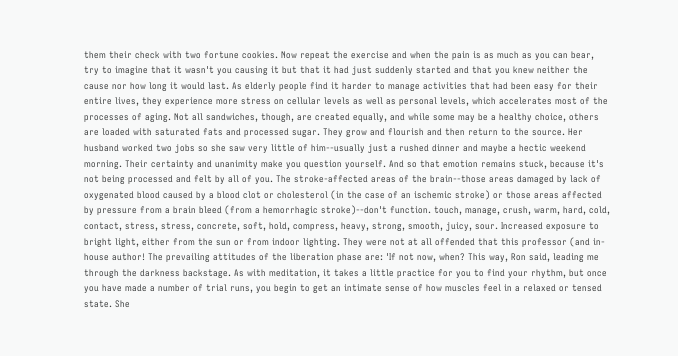them their check with two fortune cookies. Now repeat the exercise and when the pain is as much as you can bear, try to imagine that it wasn't you causing it but that it had just suddenly started and that you knew neither the cause nor how long it would last. As elderly people find it harder to manage activities that had been easy for their entire lives, they experience more stress on cellular levels as well as personal levels, which accelerates most of the processes of aging. Not all sandwiches, though, are created equally, and while some may be a healthy choice, others are loaded with saturated fats and processed sugar. They grow and flourish and then return to the source. Her husband worked two jobs so she saw very little of him--usually just a rushed dinner and maybe a hectic weekend morning. Their certainty and unanimity make you question yourself. And so that emotion remains stuck, because it's not being processed and felt by all of you. The stroke-affected areas of the brain--those areas damaged by lack of oxygenated blood caused by a blood clot or cholesterol (in the case of an ischemic stroke) or those areas affected by pressure from a brain bleed (from a hemorrhagic stroke)--don't function. touch, manage, crush, warm, hard, cold, contact, stress, stress, concrete, soft, hold, compress, heavy, strong, smooth, juicy, sour. Increased exposure to bright light, either from the sun or from indoor lighting. They were not at all offended that this professor (and in-house author! The prevailing attitudes of the liberation phase are: 'If not now, when? This way, Ron said, leading me through the darkness backstage. As with meditation, it takes a little practice for you to find your rhythm, but once you have made a number of trial runs, you begin to get an intimate sense of how muscles feel in a relaxed or tensed state. She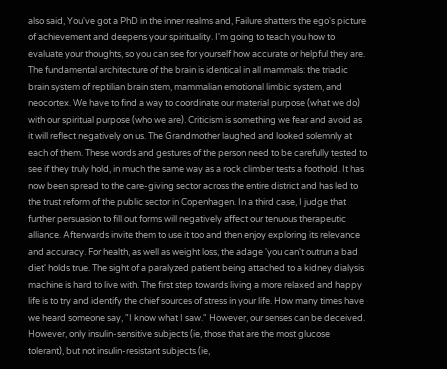also said, You've got a PhD in the inner realms and, Failure shatters the ego's picture of achievement and deepens your spirituality. I'm going to teach you how to evaluate your thoughts, so you can see for yourself how accurate or helpful they are. The fundamental architecture of the brain is identical in all mammals: the triadic brain system of reptilian brain stem, mammalian emotional limbic system, and neocortex. We have to find a way to coordinate our material purpose (what we do) with our spiritual purpose (who we are). Criticism is something we fear and avoid as it will reflect negatively on us. The Grandmother laughed and looked solemnly at each of them. These words and gestures of the person need to be carefully tested to see if they truly hold, in much the same way as a rock climber tests a foothold. It has now been spread to the care-giving sector across the entire district and has led to the trust reform of the public sector in Copenhagen. In a third case, I judge that further persuasion to fill out forms will negatively affect our tenuous therapeutic alliance. Afterwards invite them to use it too and then enjoy exploring its relevance and accuracy. For health, as well as weight loss, the adage 'you can't outrun a bad diet' holds true. The sight of a paralyzed patient being attached to a kidney dialysis machine is hard to live with. The first step towards living a more relaxed and happy life is to try and identify the chief sources of stress in your life. How many times have we heard someone say, "I know what I saw." However, our senses can be deceived. However, only insulin-sensitive subjects (ie, those that are the most glucose tolerant), but not insulin-resistant subjects (ie,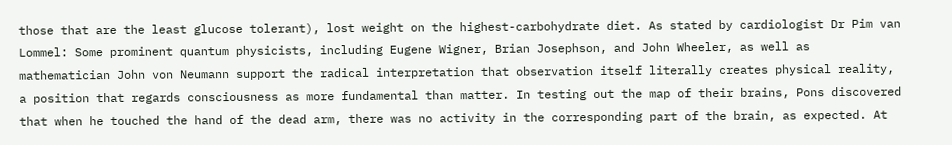those that are the least glucose tolerant), lost weight on the highest-carbohydrate diet. As stated by cardiologist Dr Pim van Lommel: Some prominent quantum physicists, including Eugene Wigner, Brian Josephson, and John Wheeler, as well as mathematician John von Neumann support the radical interpretation that observation itself literally creates physical reality, a position that regards consciousness as more fundamental than matter. In testing out the map of their brains, Pons discovered that when he touched the hand of the dead arm, there was no activity in the corresponding part of the brain, as expected. At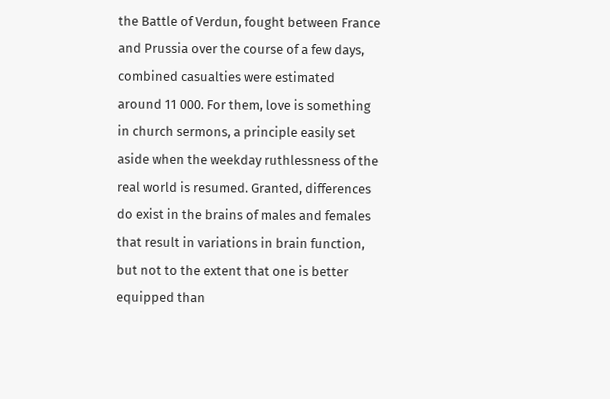the Battle of Verdun, fought between France and Prussia over the course of a few days, combined casualties were estimated around 11 000. For them, love is something in church sermons, a principle easily set aside when the weekday ruthlessness of the real world is resumed. Granted, differences do exist in the brains of males and females that result in variations in brain function, but not to the extent that one is better equipped than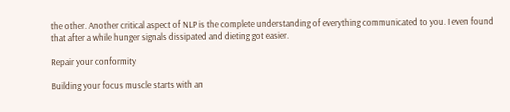the other. Another critical aspect of NLP is the complete understanding of everything communicated to you. I even found that after a while hunger signals dissipated and dieting got easier.

Repair your conformity

Building your focus muscle starts with an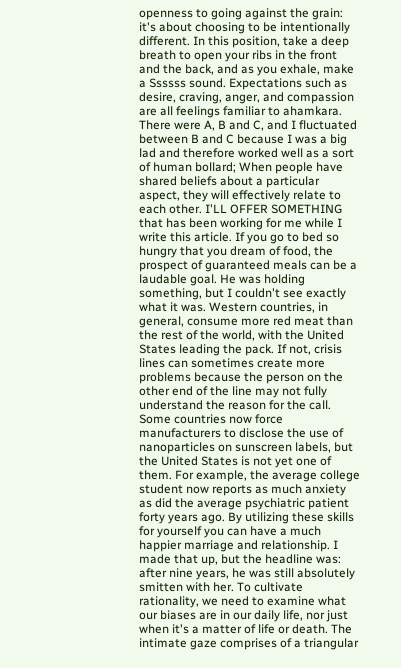openness to going against the grain: it's about choosing to be intentionally different. In this position, take a deep breath to open your ribs in the front and the back, and as you exhale, make a Ssssss sound. Expectations such as desire, craving, anger, and compassion are all feelings familiar to ahamkara. There were A, B and C, and I fluctuated between B and C because I was a big lad and therefore worked well as a sort of human bollard; When people have shared beliefs about a particular aspect, they will effectively relate to each other. I'LL OFFER SOMETHING that has been working for me while I write this article. If you go to bed so hungry that you dream of food, the prospect of guaranteed meals can be a laudable goal. He was holding something, but I couldn't see exactly what it was. Western countries, in general, consume more red meat than the rest of the world, with the United States leading the pack. If not, crisis lines can sometimes create more problems because the person on the other end of the line may not fully understand the reason for the call. Some countries now force manufacturers to disclose the use of nanoparticles on sunscreen labels, but the United States is not yet one of them. For example, the average college student now reports as much anxiety as did the average psychiatric patient forty years ago. By utilizing these skills for yourself you can have a much happier marriage and relationship. I made that up, but the headline was: after nine years, he was still absolutely smitten with her. To cultivate rationality, we need to examine what our biases are in our daily life, nor just when it's a matter of life or death. The intimate gaze comprises of a triangular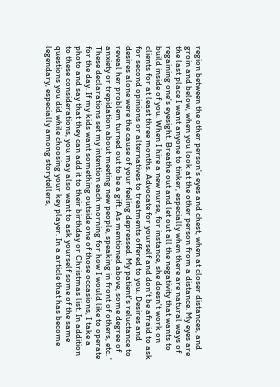region between the other person's eyes and chest, when at closer distances, and groin and below, when you look at the other person from a distance. My eyes are the last place I want anyone to tinker, especially when there are natural ways of regaining one's eyesight. Breathe out and let out all the negativity that wants to build inside of you. When I hire a new nurse, for instance, she doesn't work on clients for at least three months. Advocate for yourself and don't be afraid to ask for second opinions or alternatives to treatments offered to you. Desires and desires alone were the cause of your feeling depressed. My patient's reluctance to reveal her problem turned out to be a gift. As mentioned above, some degree of anxiety or trepidation about meeting new people, speaking in front of others, etc. ' These declarations set my intention each morning for how I would like to operate for the day. If my kids want something outside one of those occasions, I take a photo and say that they can add it to their birthday or Christmas list. In addition to these considerations, you may also want to ask yourself some of the same questions you did while choosing your key player. In a article that has become legendary, especially among storytellers,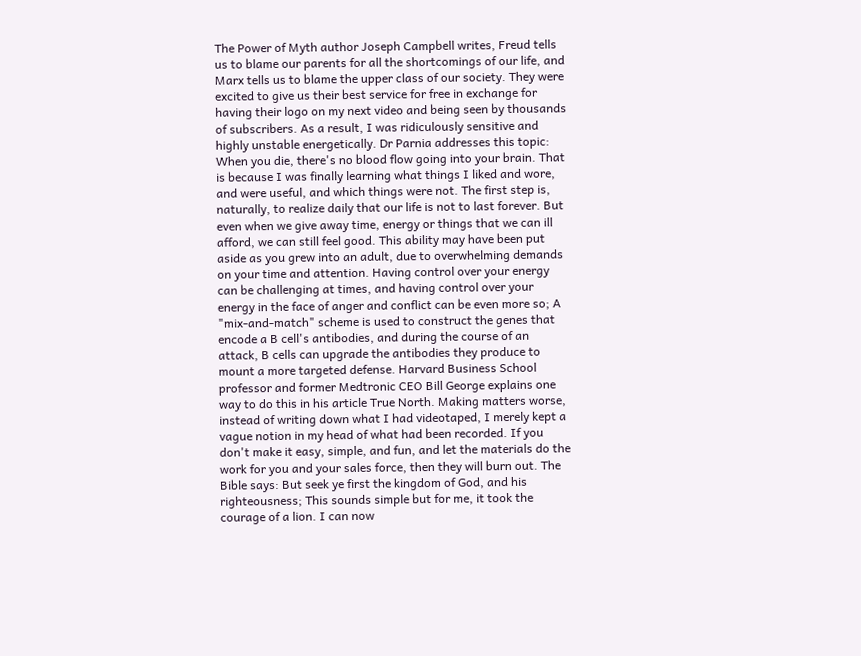The Power of Myth author Joseph Campbell writes, Freud tells us to blame our parents for all the shortcomings of our life, and Marx tells us to blame the upper class of our society. They were excited to give us their best service for free in exchange for having their logo on my next video and being seen by thousands of subscribers. As a result, I was ridiculously sensitive and highly unstable energetically. Dr Parnia addresses this topic: When you die, there's no blood flow going into your brain. That is because I was finally learning what things I liked and wore, and were useful, and which things were not. The first step is, naturally, to realize daily that our life is not to last forever. But even when we give away time, energy or things that we can ill afford, we can still feel good. This ability may have been put aside as you grew into an adult, due to overwhelming demands on your time and attention. Having control over your energy can be challenging at times, and having control over your energy in the face of anger and conflict can be even more so; A "mix-and-match" scheme is used to construct the genes that encode a B cell's antibodies, and during the course of an attack, B cells can upgrade the antibodies they produce to mount a more targeted defense. Harvard Business School professor and former Medtronic CEO Bill George explains one way to do this in his article True North. Making matters worse, instead of writing down what I had videotaped, I merely kept a vague notion in my head of what had been recorded. If you don't make it easy, simple, and fun, and let the materials do the work for you and your sales force, then they will burn out. The Bible says: But seek ye first the kingdom of God, and his righteousness; This sounds simple but for me, it took the courage of a lion. I can now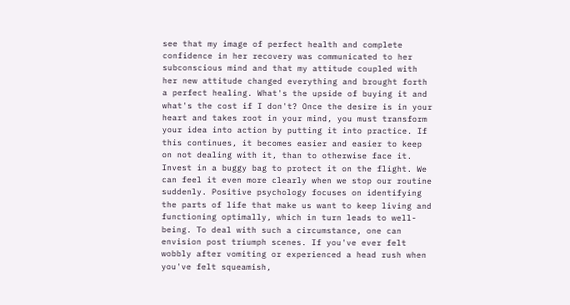see that my image of perfect health and complete confidence in her recovery was communicated to her subconscious mind and that my attitude coupled with her new attitude changed everything and brought forth a perfect healing. What's the upside of buying it and what's the cost if I don't? Once the desire is in your heart and takes root in your mind, you must transform your idea into action by putting it into practice. If this continues, it becomes easier and easier to keep on not dealing with it, than to otherwise face it. Invest in a buggy bag to protect it on the flight. We can feel it even more clearly when we stop our routine suddenly. Positive psychology focuses on identifying the parts of life that make us want to keep living and functioning optimally, which in turn leads to well-being. To deal with such a circumstance, one can envision post triumph scenes. If you've ever felt wobbly after vomiting or experienced a head rush when you've felt squeamish,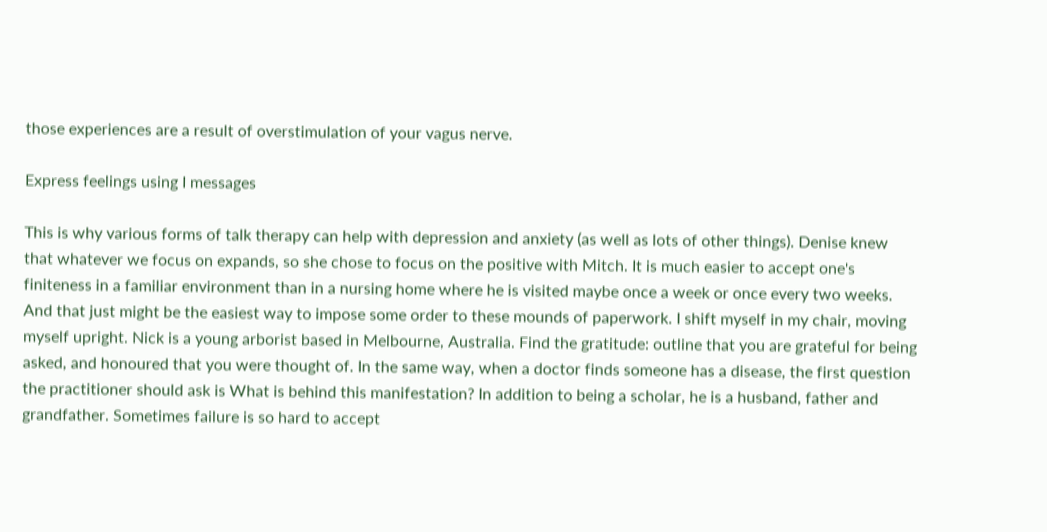those experiences are a result of overstimulation of your vagus nerve.

Express feelings using I messages

This is why various forms of talk therapy can help with depression and anxiety (as well as lots of other things). Denise knew that whatever we focus on expands, so she chose to focus on the positive with Mitch. It is much easier to accept one's finiteness in a familiar environment than in a nursing home where he is visited maybe once a week or once every two weeks. And that just might be the easiest way to impose some order to these mounds of paperwork. I shift myself in my chair, moving myself upright. Nick is a young arborist based in Melbourne, Australia. Find the gratitude: outline that you are grateful for being asked, and honoured that you were thought of. In the same way, when a doctor finds someone has a disease, the first question the practitioner should ask is What is behind this manifestation? In addition to being a scholar, he is a husband, father and grandfather. Sometimes failure is so hard to accept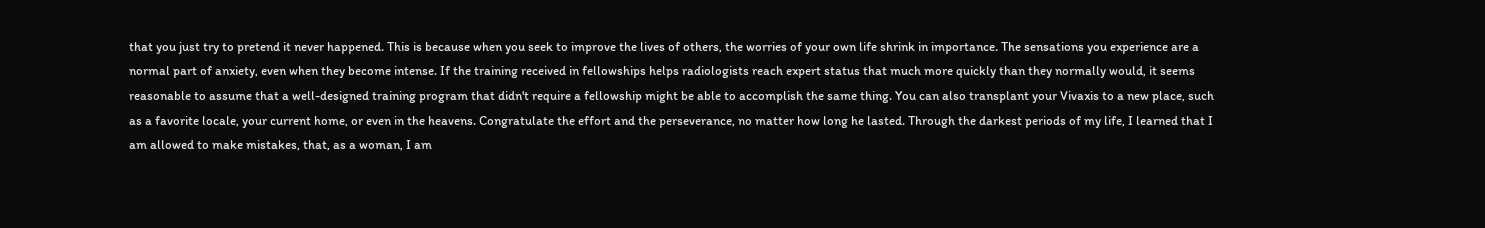that you just try to pretend it never happened. This is because when you seek to improve the lives of others, the worries of your own life shrink in importance. The sensations you experience are a normal part of anxiety, even when they become intense. If the training received in fellowships helps radiologists reach expert status that much more quickly than they normally would, it seems reasonable to assume that a well-designed training program that didn't require a fellowship might be able to accomplish the same thing. You can also transplant your Vivaxis to a new place, such as a favorite locale, your current home, or even in the heavens. Congratulate the effort and the perseverance, no matter how long he lasted. Through the darkest periods of my life, I learned that I am allowed to make mistakes, that, as a woman, I am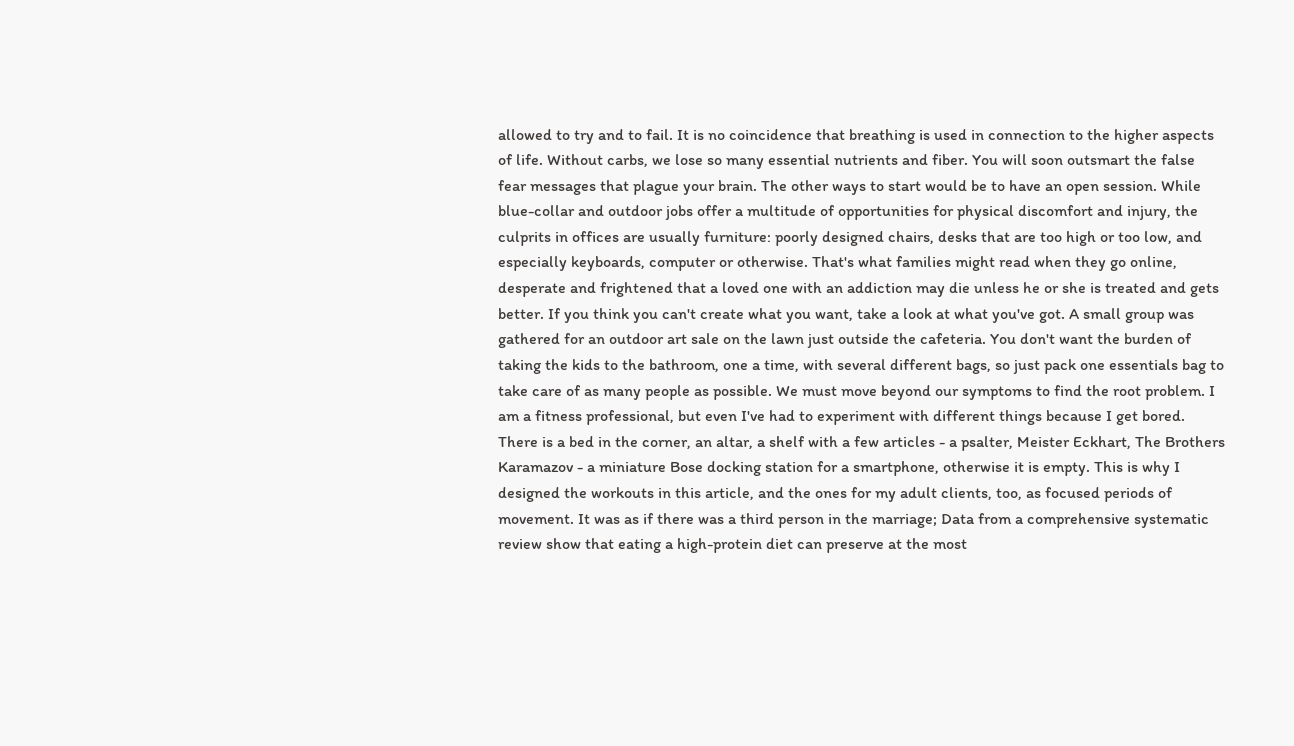allowed to try and to fail. It is no coincidence that breathing is used in connection to the higher aspects of life. Without carbs, we lose so many essential nutrients and fiber. You will soon outsmart the false fear messages that plague your brain. The other ways to start would be to have an open session. While blue-collar and outdoor jobs offer a multitude of opportunities for physical discomfort and injury, the culprits in offices are usually furniture: poorly designed chairs, desks that are too high or too low, and especially keyboards, computer or otherwise. That's what families might read when they go online, desperate and frightened that a loved one with an addiction may die unless he or she is treated and gets better. If you think you can't create what you want, take a look at what you've got. A small group was gathered for an outdoor art sale on the lawn just outside the cafeteria. You don't want the burden of taking the kids to the bathroom, one a time, with several different bags, so just pack one essentials bag to take care of as many people as possible. We must move beyond our symptoms to find the root problem. I am a fitness professional, but even I've had to experiment with different things because I get bored. There is a bed in the corner, an altar, a shelf with a few articles - a psalter, Meister Eckhart, The Brothers Karamazov - a miniature Bose docking station for a smartphone, otherwise it is empty. This is why I designed the workouts in this article, and the ones for my adult clients, too, as focused periods of movement. It was as if there was a third person in the marriage; Data from a comprehensive systematic review show that eating a high-protein diet can preserve at the most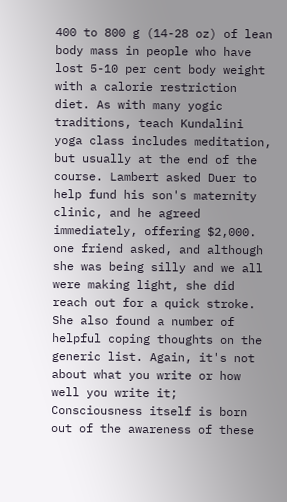400 to 800 g (14-28 oz) of lean body mass in people who have lost 5-10 per cent body weight with a calorie restriction diet. As with many yogic traditions, teach Kundalini yoga class includes meditation, but usually at the end of the course. Lambert asked Duer to help fund his son's maternity clinic, and he agreed immediately, offering $2,000. one friend asked, and although she was being silly and we all were making light, she did reach out for a quick stroke. She also found a number of helpful coping thoughts on the generic list. Again, it's not about what you write or how well you write it; Consciousness itself is born out of the awareness of these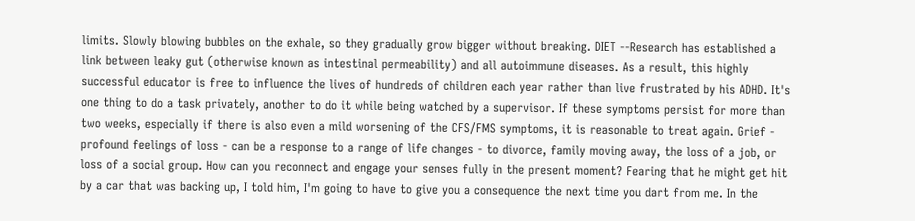limits. Slowly blowing bubbles on the exhale, so they gradually grow bigger without breaking. DIET --Research has established a link between leaky gut (otherwise known as intestinal permeability) and all autoimmune diseases. As a result, this highly successful educator is free to influence the lives of hundreds of children each year rather than live frustrated by his ADHD. It's one thing to do a task privately, another to do it while being watched by a supervisor. If these symptoms persist for more than two weeks, especially if there is also even a mild worsening of the CFS/FMS symptoms, it is reasonable to treat again. Grief - profound feelings of loss - can be a response to a range of life changes - to divorce, family moving away, the loss of a job, or loss of a social group. How can you reconnect and engage your senses fully in the present moment? Fearing that he might get hit by a car that was backing up, I told him, I'm going to have to give you a consequence the next time you dart from me. In the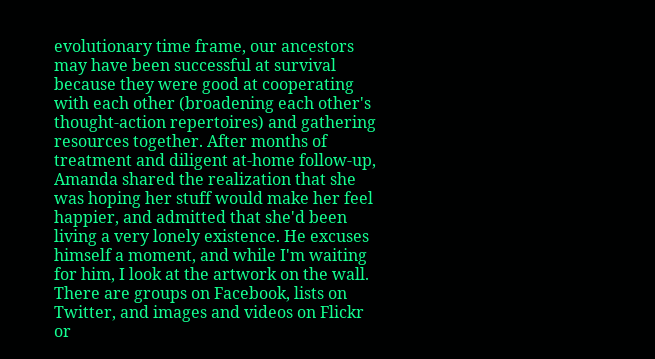evolutionary time frame, our ancestors may have been successful at survival because they were good at cooperating with each other (broadening each other's thought-action repertoires) and gathering resources together. After months of treatment and diligent at-home follow-up, Amanda shared the realization that she was hoping her stuff would make her feel happier, and admitted that she'd been living a very lonely existence. He excuses himself a moment, and while I'm waiting for him, I look at the artwork on the wall. There are groups on Facebook, lists on Twitter, and images and videos on Flickr or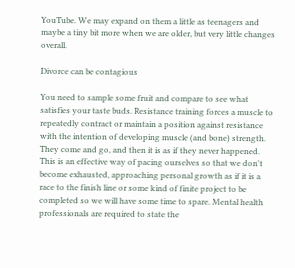YouTube. We may expand on them a little as teenagers and maybe a tiny bit more when we are older, but very little changes overall.

Divorce can be contagious

You need to sample some fruit and compare to see what satisfies your taste buds. Resistance training forces a muscle to repeatedly contract or maintain a position against resistance with the intention of developing muscle (and bone) strength. They come and go, and then it is as if they never happened. This is an effective way of pacing ourselves so that we don't become exhausted, approaching personal growth as if it is a race to the finish line or some kind of finite project to be completed so we will have some time to spare. Mental health professionals are required to state the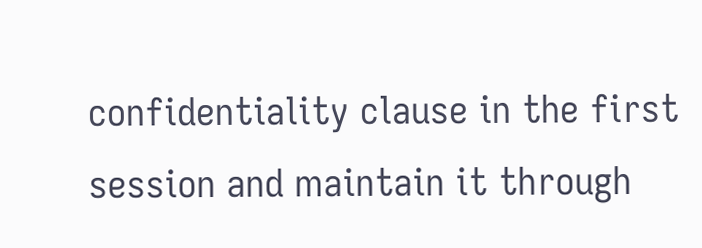confidentiality clause in the first session and maintain it through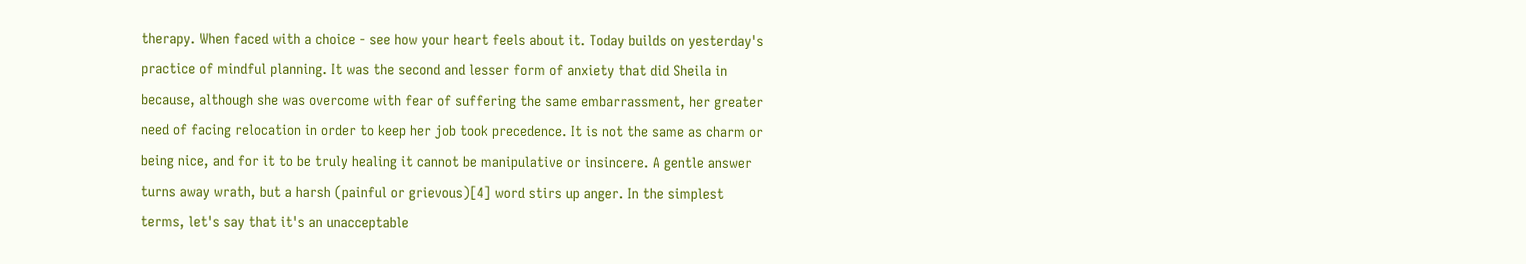therapy. When faced with a choice - see how your heart feels about it. Today builds on yesterday's practice of mindful planning. It was the second and lesser form of anxiety that did Sheila in because, although she was overcome with fear of suffering the same embarrassment, her greater need of facing relocation in order to keep her job took precedence. It is not the same as charm or being nice, and for it to be truly healing it cannot be manipulative or insincere. A gentle answer turns away wrath, but a harsh (painful or grievous)[4] word stirs up anger. In the simplest terms, let's say that it's an unacceptable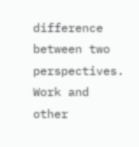difference between two perspectives. Work and other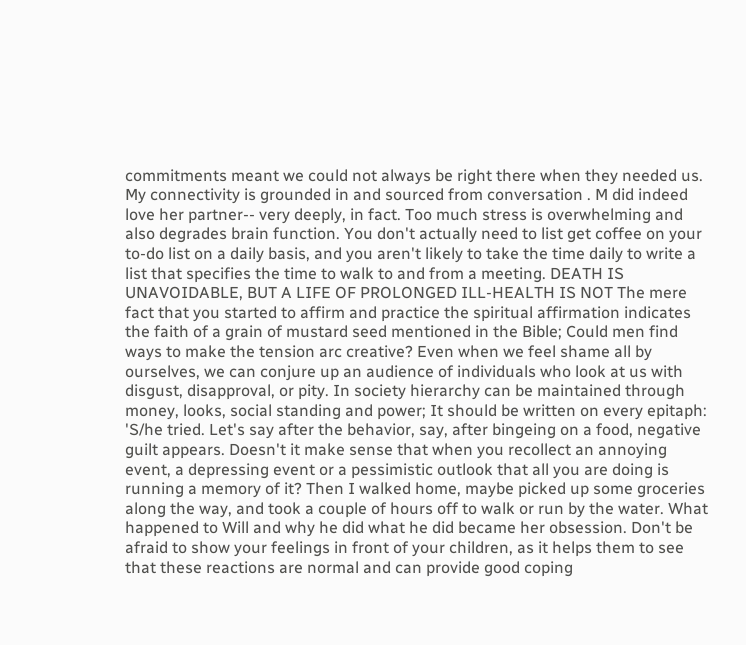commitments meant we could not always be right there when they needed us. My connectivity is grounded in and sourced from conversation . M did indeed love her partner-- very deeply, in fact. Too much stress is overwhelming and also degrades brain function. You don't actually need to list get coffee on your to-do list on a daily basis, and you aren't likely to take the time daily to write a list that specifies the time to walk to and from a meeting. DEATH IS UNAVOIDABLE, BUT A LIFE OF PROLONGED ILL-HEALTH IS NOT The mere fact that you started to affirm and practice the spiritual affirmation indicates the faith of a grain of mustard seed mentioned in the Bible; Could men find ways to make the tension arc creative? Even when we feel shame all by ourselves, we can conjure up an audience of individuals who look at us with disgust, disapproval, or pity. In society hierarchy can be maintained through money, looks, social standing and power; It should be written on every epitaph: 'S/he tried. Let's say after the behavior, say, after bingeing on a food, negative guilt appears. Doesn't it make sense that when you recollect an annoying event, a depressing event or a pessimistic outlook that all you are doing is running a memory of it? Then I walked home, maybe picked up some groceries along the way, and took a couple of hours off to walk or run by the water. What happened to Will and why he did what he did became her obsession. Don't be afraid to show your feelings in front of your children, as it helps them to see that these reactions are normal and can provide good coping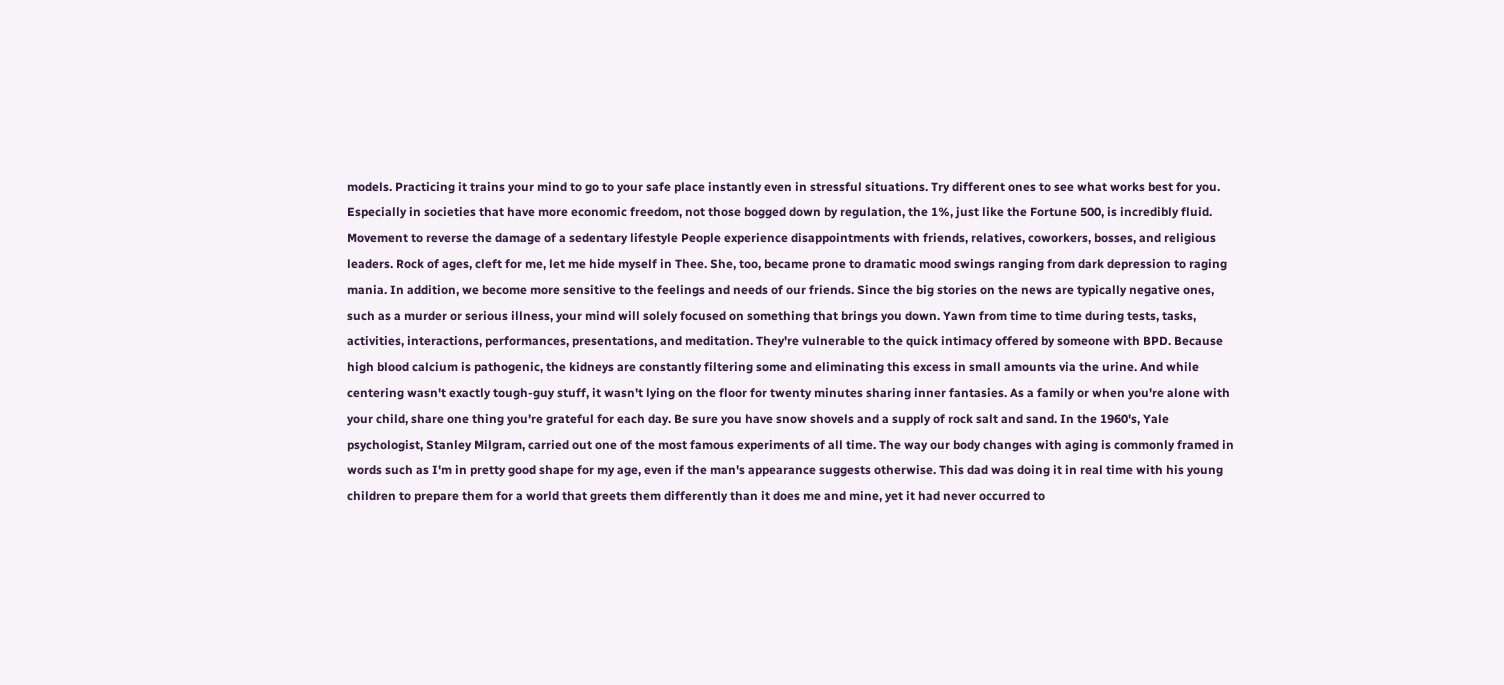models. Practicing it trains your mind to go to your safe place instantly even in stressful situations. Try different ones to see what works best for you. Especially in societies that have more economic freedom, not those bogged down by regulation, the 1%, just like the Fortune 500, is incredibly fluid. Movement to reverse the damage of a sedentary lifestyle People experience disappointments with friends, relatives, coworkers, bosses, and religious leaders. Rock of ages, cleft for me, let me hide myself in Thee. She, too, became prone to dramatic mood swings ranging from dark depression to raging mania. In addition, we become more sensitive to the feelings and needs of our friends. Since the big stories on the news are typically negative ones, such as a murder or serious illness, your mind will solely focused on something that brings you down. Yawn from time to time during tests, tasks, activities, interactions, performances, presentations, and meditation. They're vulnerable to the quick intimacy offered by someone with BPD. Because high blood calcium is pathogenic, the kidneys are constantly filtering some and eliminating this excess in small amounts via the urine. And while centering wasn't exactly tough-guy stuff, it wasn't lying on the floor for twenty minutes sharing inner fantasies. As a family or when you're alone with your child, share one thing you're grateful for each day. Be sure you have snow shovels and a supply of rock salt and sand. In the 1960's, Yale psychologist, Stanley Milgram, carried out one of the most famous experiments of all time. The way our body changes with aging is commonly framed in words such as I'm in pretty good shape for my age, even if the man's appearance suggests otherwise. This dad was doing it in real time with his young children to prepare them for a world that greets them differently than it does me and mine, yet it had never occurred to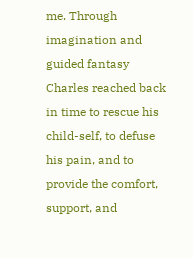me. Through imagination and guided fantasy Charles reached back in time to rescue his child-self, to defuse his pain, and to provide the comfort, support, and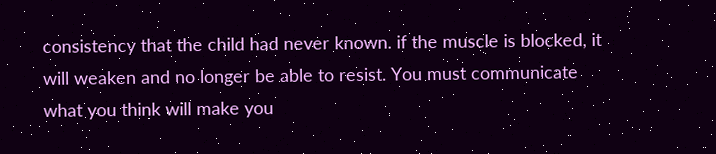consistency that the child had never known. if the muscle is blocked, it will weaken and no longer be able to resist. You must communicate what you think will make you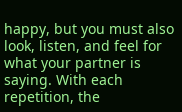happy, but you must also look, listen, and feel for what your partner is saying. With each repetition, the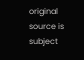original source is subject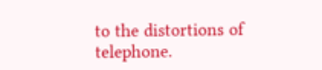to the distortions of telephone.